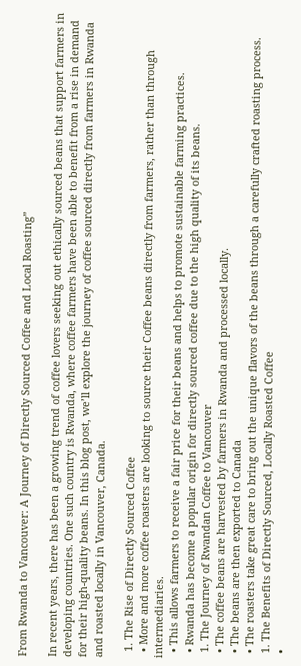From Rwanda to Vancouver: A Journey of Directly Sourced Coffee and Local Roasting”

In recent years, there has been a growing trend of coffee lovers seeking out ethically sourced beans that support farmers in developing countries. One such country is Rwanda, where coffee farmers have been able to benefit from a rise in demand for their high-quality beans. In this blog post, we’ll explore the journey of coffee sourced directly from farmers in Rwanda and roasted locally in Vancouver, Canada.

  1. The Rise of Directly Sourced Coffee
  • More and more coffee roasters are looking to source their Coffee beans directly from farmers, rather than through intermediaries.
  • This allows farmers to receive a fair price for their beans and helps to promote sustainable farming practices.
  • Rwanda has become a popular origin for directly sourced coffee due to the high quality of its beans.
  1. The Journey of Rwandan Coffee to Vancouver
  • The coffee beans are harvested by farmers in Rwanda and processed locally.
  • The beans are then exported to Canada
  • The roasters take great care to bring out the unique flavors of the beans through a carefully crafted roasting process.
  1. The Benefits of Directly Sourced, Locally Roasted Coffee
  •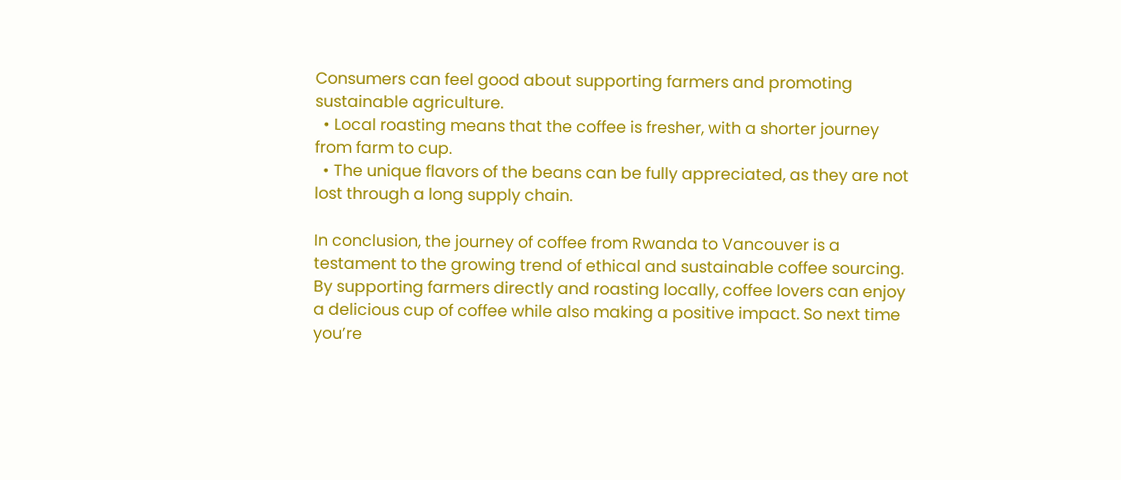Consumers can feel good about supporting farmers and promoting sustainable agriculture.
  • Local roasting means that the coffee is fresher, with a shorter journey from farm to cup.
  • The unique flavors of the beans can be fully appreciated, as they are not lost through a long supply chain.

In conclusion, the journey of coffee from Rwanda to Vancouver is a testament to the growing trend of ethical and sustainable coffee sourcing. By supporting farmers directly and roasting locally, coffee lovers can enjoy a delicious cup of coffee while also making a positive impact. So next time you’re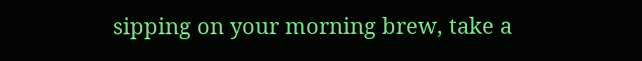sipping on your morning brew, take a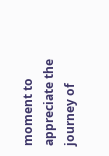moment to appreciate the journey of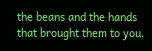the beans and the hands that brought them to you.